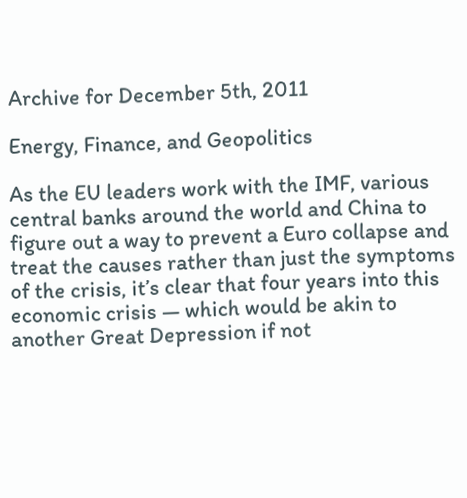Archive for December 5th, 2011

Energy, Finance, and Geopolitics

As the EU leaders work with the IMF, various central banks around the world and China to figure out a way to prevent a Euro collapse and treat the causes rather than just the symptoms of the crisis, it’s clear that four years into this economic crisis — which would be akin to another Great Depression if not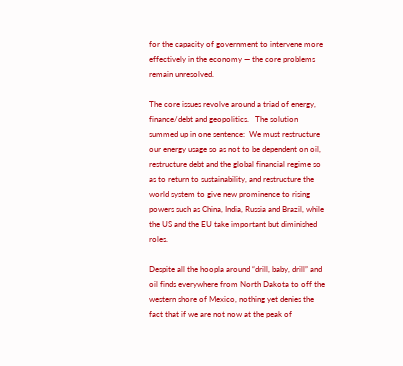for the capacity of government to intervene more effectively in the economy — the core problems remain unresolved.

The core issues revolve around a triad of energy, finance/debt and geopolitics.   The solution summed up in one sentence:  We must restructure our energy usage so as not to be dependent on oil, restructure debt and the global financial regime so as to return to sustainability, and restructure the world system to give new prominence to rising powers such as China, India, Russia and Brazil, while the US and the EU take important but diminished roles.

Despite all the hoopla around “drill, baby, drill” and oil finds everywhere from North Dakota to off the western shore of Mexico, nothing yet denies the fact that if we are not now at the peak of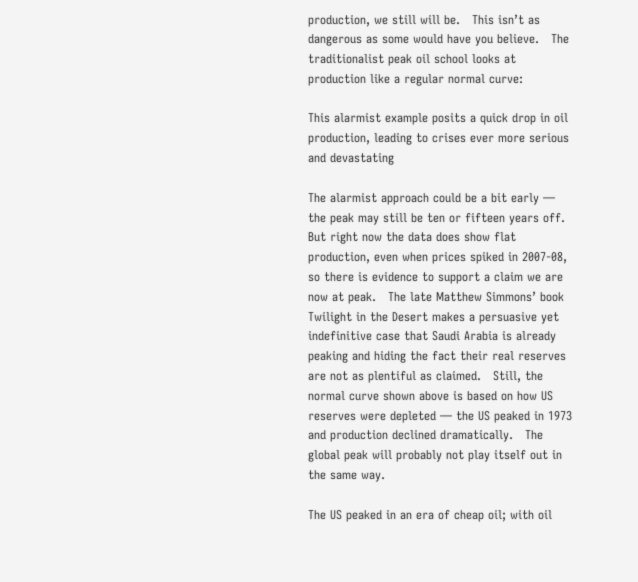production, we still will be.   This isn’t as dangerous as some would have you believe.   The traditionalist peak oil school looks at production like a regular normal curve:

This alarmist example posits a quick drop in oil production, leading to crises ever more serious and devastating

The alarmist approach could be a bit early — the peak may still be ten or fifteen years off.  But right now the data does show flat production, even when prices spiked in 2007-08, so there is evidence to support a claim we are now at peak.   The late Matthew Simmons’ book Twilight in the Desert makes a persuasive yet indefinitive case that Saudi Arabia is already peaking and hiding the fact their real reserves are not as plentiful as claimed.   Still, the normal curve shown above is based on how US reserves were depleted — the US peaked in 1973 and production declined dramatically.   The global peak will probably not play itself out in the same way.

The US peaked in an era of cheap oil; with oil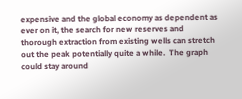expensive and the global economy as dependent as ever on it, the search for new reserves and thorough extraction from existing wells can stretch out the peak potentially quite a while.  The graph could stay around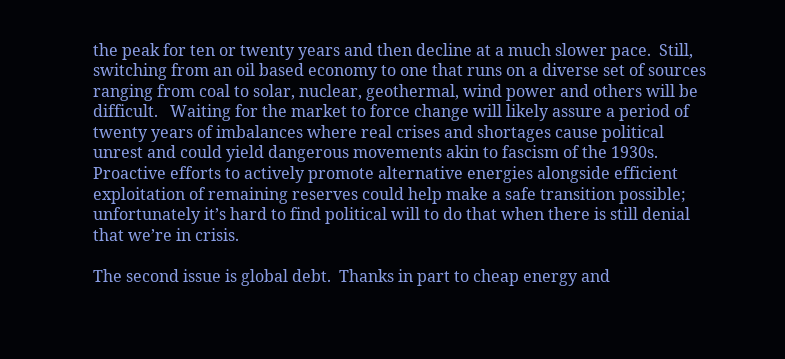the peak for ten or twenty years and then decline at a much slower pace.  Still, switching from an oil based economy to one that runs on a diverse set of sources ranging from coal to solar, nuclear, geothermal, wind power and others will be difficult.   Waiting for the market to force change will likely assure a period of twenty years of imbalances where real crises and shortages cause political unrest and could yield dangerous movements akin to fascism of the 1930s.    Proactive efforts to actively promote alternative energies alongside efficient exploitation of remaining reserves could help make a safe transition possible; unfortunately it’s hard to find political will to do that when there is still denial that we’re in crisis.

The second issue is global debt.  Thanks in part to cheap energy and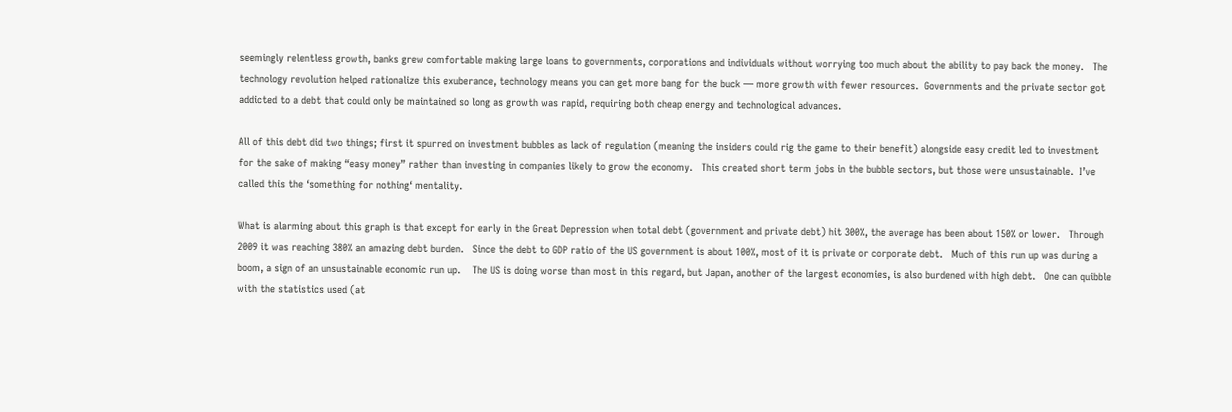seemingly relentless growth, banks grew comfortable making large loans to governments, corporations and individuals without worrying too much about the ability to pay back the money.   The technology revolution helped rationalize this exuberance, technology means you can get more bang for the buck — more growth with fewer resources.  Governments and the private sector got addicted to a debt that could only be maintained so long as growth was rapid, requiring both cheap energy and technological advances.

All of this debt did two things; first it spurred on investment bubbles as lack of regulation (meaning the insiders could rig the game to their benefit) alongside easy credit led to investment for the sake of making “easy money” rather than investing in companies likely to grow the economy.   This created short term jobs in the bubble sectors, but those were unsustainable.  I’ve called this the ‘something for nothing‘ mentality.

What is alarming about this graph is that except for early in the Great Depression when total debt (government and private debt) hit 300%, the average has been about 150% or lower.   Through 2009 it was reaching 380% an amazing debt burden.   Since the debt to GDP ratio of the US government is about 100%, most of it is private or corporate debt.   Much of this run up was during a boom, a sign of an unsustainable economic run up.    The US is doing worse than most in this regard, but Japan, another of the largest economies, is also burdened with high debt.   One can quibble with the statistics used (at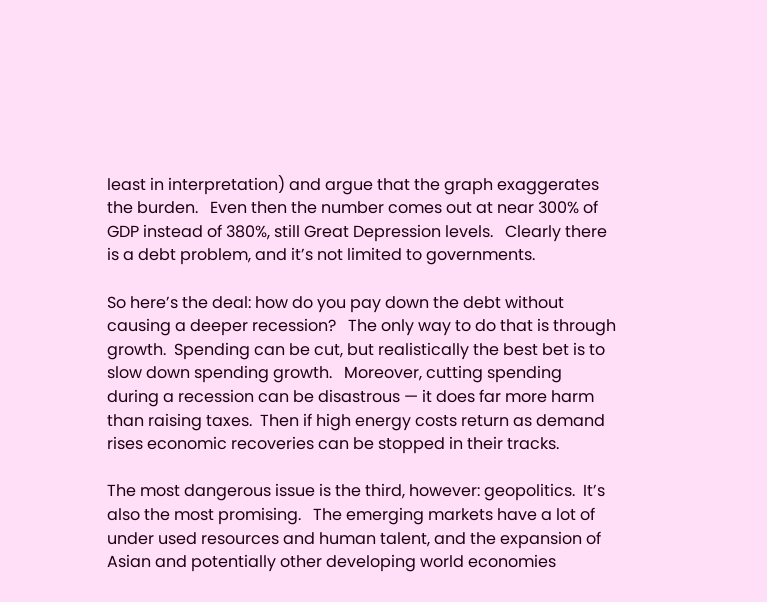least in interpretation) and argue that the graph exaggerates the burden.   Even then the number comes out at near 300% of GDP instead of 380%, still Great Depression levels.   Clearly there is a debt problem, and it’s not limited to governments.

So here’s the deal: how do you pay down the debt without causing a deeper recession?   The only way to do that is through growth.  Spending can be cut, but realistically the best bet is to slow down spending growth.   Moreover, cutting spending during a recession can be disastrous — it does far more harm than raising taxes.  Then if high energy costs return as demand rises economic recoveries can be stopped in their tracks.

The most dangerous issue is the third, however: geopolitics.  It’s also the most promising.   The emerging markets have a lot of under used resources and human talent, and the expansion of Asian and potentially other developing world economies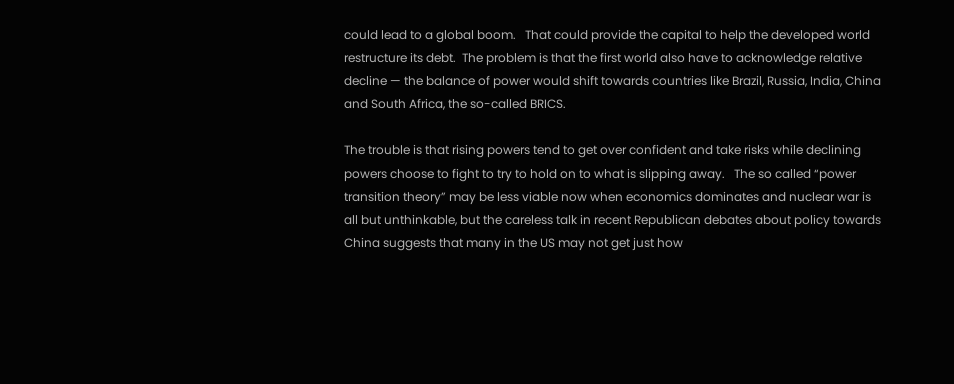could lead to a global boom.   That could provide the capital to help the developed world restructure its debt.  The problem is that the first world also have to acknowledge relative decline — the balance of power would shift towards countries like Brazil, Russia, India, China and South Africa, the so-called BRICS.

The trouble is that rising powers tend to get over confident and take risks while declining powers choose to fight to try to hold on to what is slipping away.   The so called “power transition theory” may be less viable now when economics dominates and nuclear war is all but unthinkable, but the careless talk in recent Republican debates about policy towards China suggests that many in the US may not get just how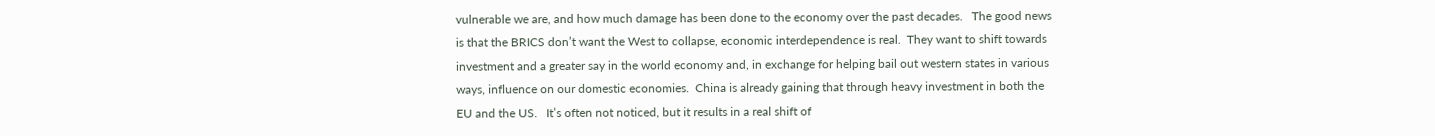vulnerable we are, and how much damage has been done to the economy over the past decades.   The good news is that the BRICS don’t want the West to collapse, economic interdependence is real.  They want to shift towards investment and a greater say in the world economy and, in exchange for helping bail out western states in various ways, influence on our domestic economies.  China is already gaining that through heavy investment in both the EU and the US.   It’s often not noticed, but it results in a real shift of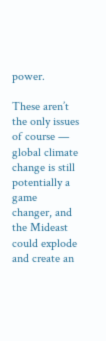power.

These aren’t the only issues of course — global climate change is still potentially a game changer, and the Mideast could explode and create an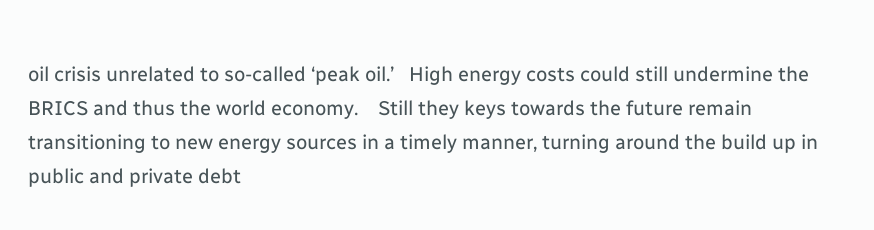oil crisis unrelated to so-called ‘peak oil.’   High energy costs could still undermine the BRICS and thus the world economy.    Still they keys towards the future remain transitioning to new energy sources in a timely manner, turning around the build up in public and private debt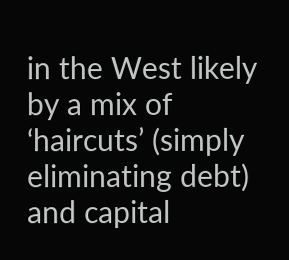in the West likely by a mix of ‘haircuts’ (simply eliminating debt) and capital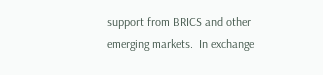support from BRICS and other emerging markets.  In exchange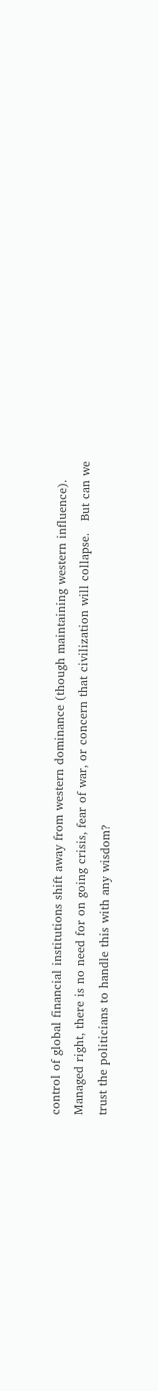control of global financial institutions shift away from western dominance (though maintaining western influence).   Managed right, there is no need for on going crisis, fear of war, or concern that civilization will collapse.   But can we trust the politicians to handle this with any wisdom?